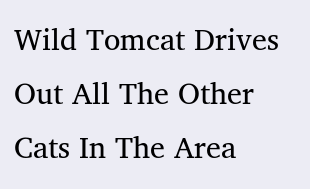Wild Tomcat Drives Out All The Other Cats In The Area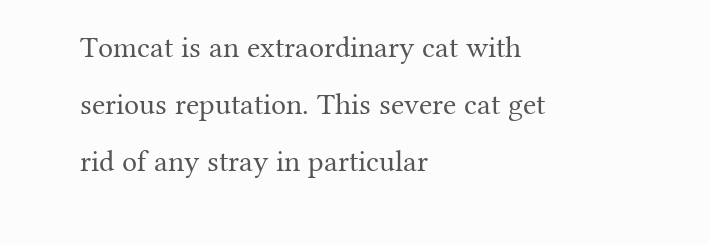Tomcat is an extraordinary cat with serious reputation. This severe cat get rid of any stray in particular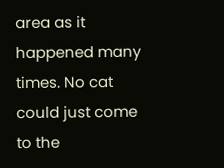area as it happened many times. No cat could just come to the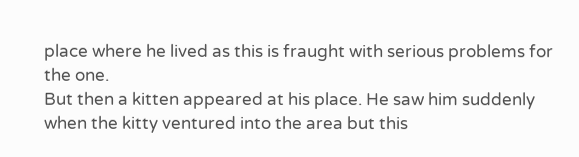place where he lived as this is fraught with serious problems for the one.
But then a kitten appeared at his place. He saw him suddenly when the kitty ventured into the area but this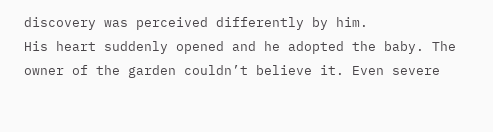discovery was perceived differently by him.
His heart suddenly opened and he adopted the baby. The owner of the garden couldn’t believe it. Even severe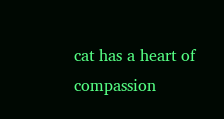cat has a heart of compassion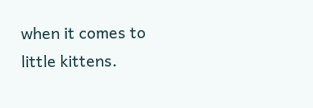when it comes to little kittens.